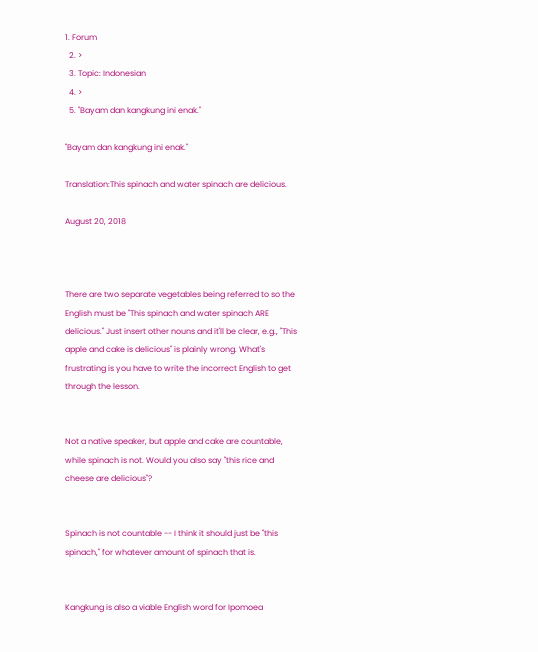1. Forum
  2. >
  3. Topic: Indonesian
  4. >
  5. "Bayam dan kangkung ini enak."

"Bayam dan kangkung ini enak."

Translation:This spinach and water spinach are delicious.

August 20, 2018



There are two separate vegetables being referred to so the English must be "This spinach and water spinach ARE delicious." Just insert other nouns and it'll be clear, e.g., "This apple and cake is delicious" is plainly wrong. What's frustrating is you have to write the incorrect English to get through the lesson.


Not a native speaker, but apple and cake are countable, while spinach is not. Would you also say "this rice and cheese are delicious"?


Spinach is not countable -- I think it should just be "this spinach," for whatever amount of spinach that is.


Kangkung is also a viable English word for Ipomoea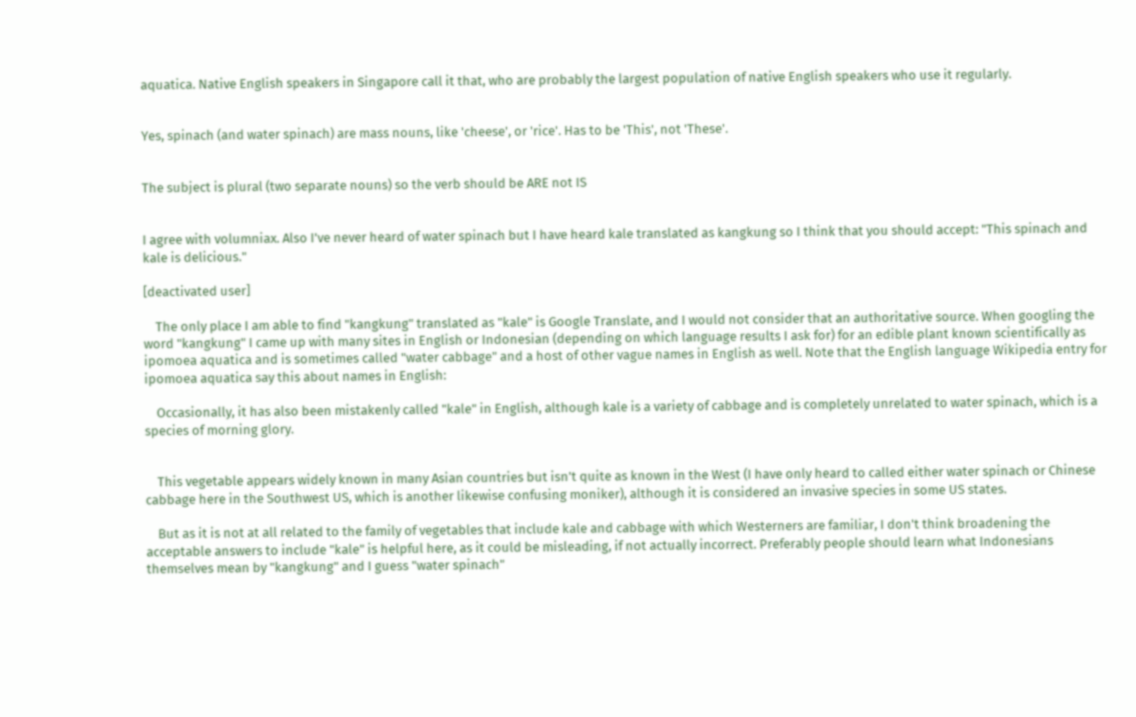aquatica. Native English speakers in Singapore call it that, who are probably the largest population of native English speakers who use it regularly.


Yes, spinach (and water spinach) are mass nouns, like 'cheese', or 'rice'. Has to be 'This', not 'These'.


The subject is plural (two separate nouns) so the verb should be ARE not IS


I agree with volumniax. Also I've never heard of water spinach but I have heard kale translated as kangkung so I think that you should accept: "This spinach and kale is delicious."

[deactivated user]

    The only place I am able to find "kangkung" translated as "kale" is Google Translate, and I would not consider that an authoritative source. When googling the word "kangkung" I came up with many sites in English or Indonesian (depending on which language results I ask for) for an edible plant known scientifically as ipomoea aquatica and is sometimes called "water cabbage" and a host of other vague names in English as well. Note that the English language Wikipedia entry for ipomoea aquatica say this about names in English:

    Occasionally, it has also been mistakenly called "kale" in English, although kale is a variety of cabbage and is completely unrelated to water spinach, which is a species of morning glory.


    This vegetable appears widely known in many Asian countries but isn't quite as known in the West (I have only heard to called either water spinach or Chinese cabbage here in the Southwest US, which is another likewise confusing moniker), although it is considered an invasive species in some US states.

    But as it is not at all related to the family of vegetables that include kale and cabbage with which Westerners are familiar, I don't think broadening the acceptable answers to include "kale" is helpful here, as it could be misleading, if not actually incorrect. Preferably people should learn what Indonesians themselves mean by "kangkung" and I guess "water spinach"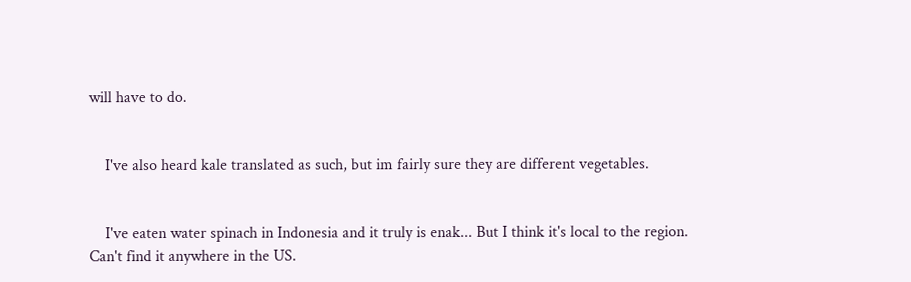will have to do.


    I've also heard kale translated as such, but im fairly sure they are different vegetables.


    I've eaten water spinach in Indonesia and it truly is enak... But I think it's local to the region. Can't find it anywhere in the US.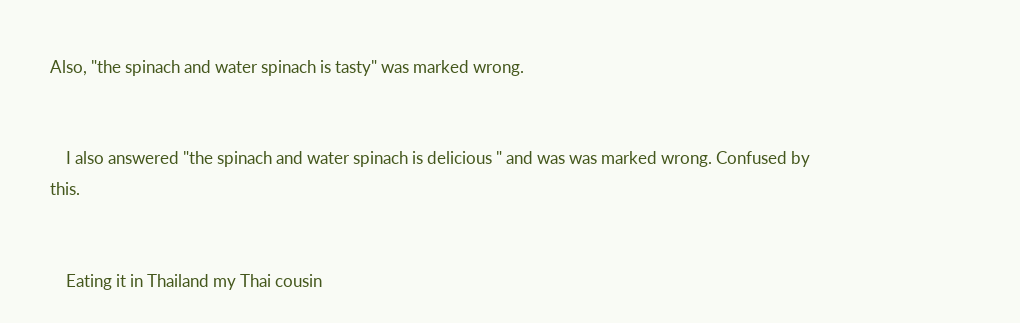Also, "the spinach and water spinach is tasty" was marked wrong.


    I also answered "the spinach and water spinach is delicious " and was was marked wrong. Confused by this.


    Eating it in Thailand my Thai cousin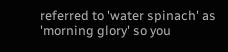referred to 'water spinach' as 'morning glory' so you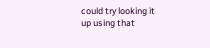could try looking it up using that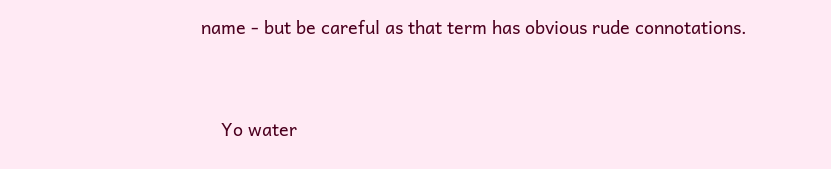name - but be careful as that term has obvious rude connotations.


    Yo water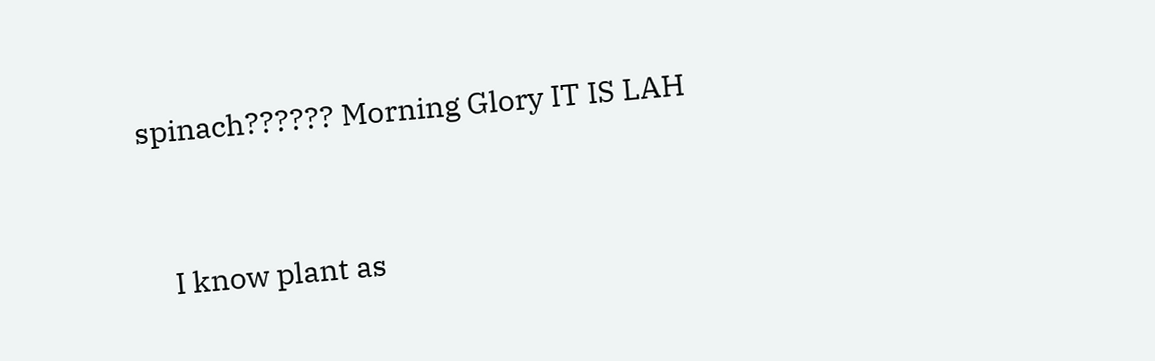spinach?????? Morning Glory IT IS LAH


    I know plant as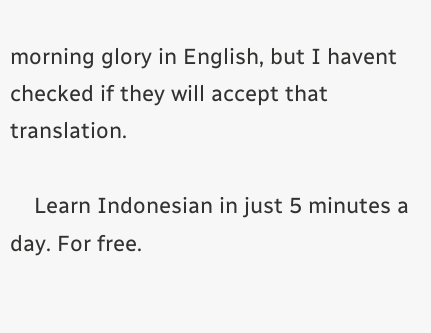morning glory in English, but I havent checked if they will accept that translation.

    Learn Indonesian in just 5 minutes a day. For free.